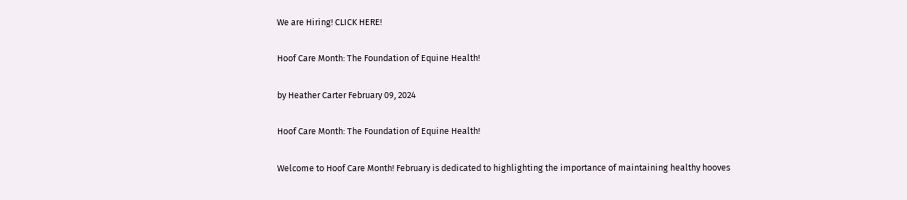We are Hiring! CLICK HERE!

Hoof Care Month: The Foundation of Equine Health!

by Heather Carter February 09, 2024

Hoof Care Month: The Foundation of Equine Health!

Welcome to Hoof Care Month! February is dedicated to highlighting the importance of maintaining healthy hooves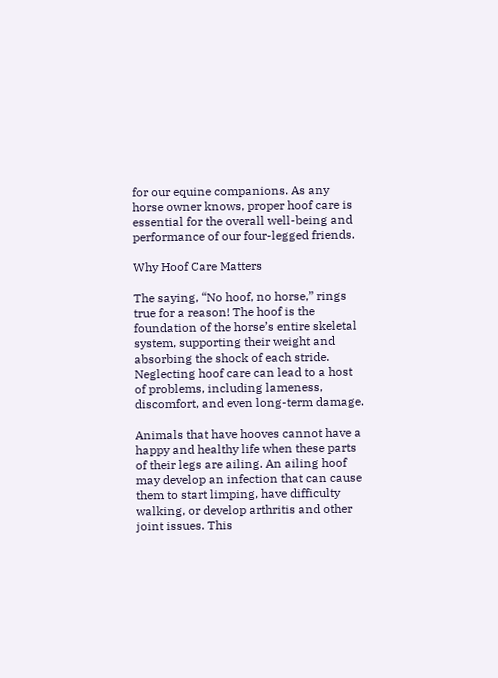for our equine companions. As any horse owner knows, proper hoof care is essential for the overall well-being and performance of our four-legged friends.

Why Hoof Care Matters

The saying, “No hoof, no horse,” rings true for a reason! The hoof is the foundation of the horse’s entire skeletal system, supporting their weight and absorbing the shock of each stride. Neglecting hoof care can lead to a host of problems, including lameness, discomfort, and even long-term damage.

Animals that have hooves cannot have a happy and healthy life when these parts of their legs are ailing. An ailing hoof may develop an infection that can cause them to start limping, have difficulty walking, or develop arthritis and other joint issues. This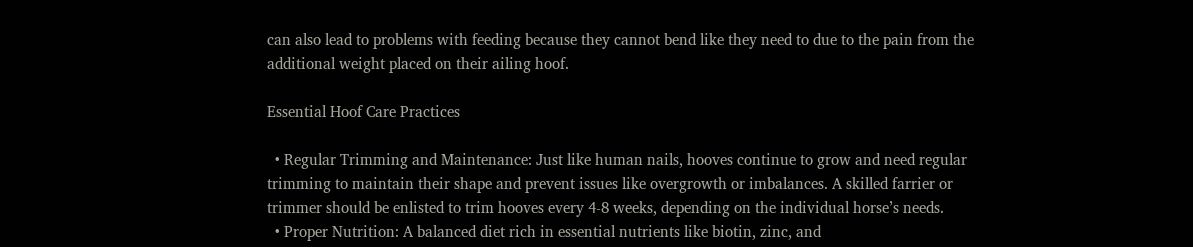can also lead to problems with feeding because they cannot bend like they need to due to the pain from the additional weight placed on their ailing hoof.

Essential Hoof Care Practices

  • Regular Trimming and Maintenance: Just like human nails, hooves continue to grow and need regular trimming to maintain their shape and prevent issues like overgrowth or imbalances. A skilled farrier or trimmer should be enlisted to trim hooves every 4-8 weeks, depending on the individual horse’s needs.
  • Proper Nutrition: A balanced diet rich in essential nutrients like biotin, zinc, and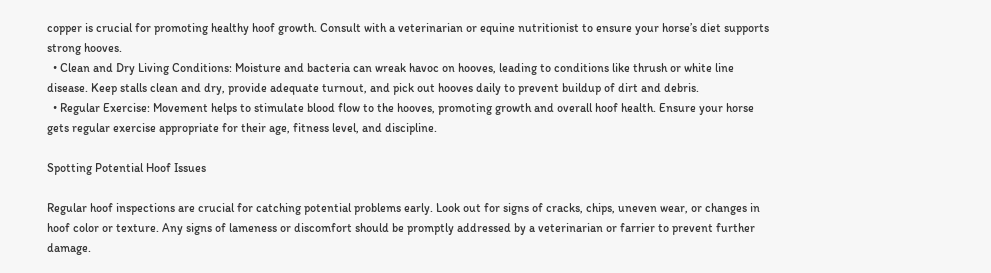copper is crucial for promoting healthy hoof growth. Consult with a veterinarian or equine nutritionist to ensure your horse’s diet supports strong hooves.
  • Clean and Dry Living Conditions: Moisture and bacteria can wreak havoc on hooves, leading to conditions like thrush or white line disease. Keep stalls clean and dry, provide adequate turnout, and pick out hooves daily to prevent buildup of dirt and debris.
  • Regular Exercise: Movement helps to stimulate blood flow to the hooves, promoting growth and overall hoof health. Ensure your horse gets regular exercise appropriate for their age, fitness level, and discipline.

Spotting Potential Hoof Issues

Regular hoof inspections are crucial for catching potential problems early. Look out for signs of cracks, chips, uneven wear, or changes in hoof color or texture. Any signs of lameness or discomfort should be promptly addressed by a veterinarian or farrier to prevent further damage.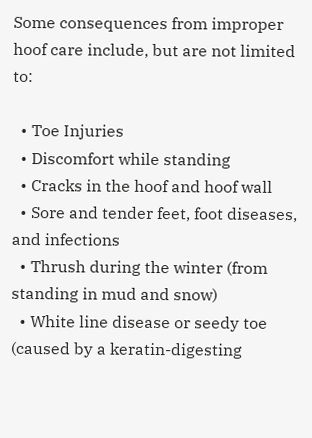Some consequences from improper hoof care include, but are not limited to:

  • Toe Injuries
  • Discomfort while standing
  • Cracks in the hoof and hoof wall
  • Sore and tender feet, foot diseases, and infections
  • Thrush during the winter (from standing in mud and snow)
  • White line disease or seedy toe (caused by a keratin-digesting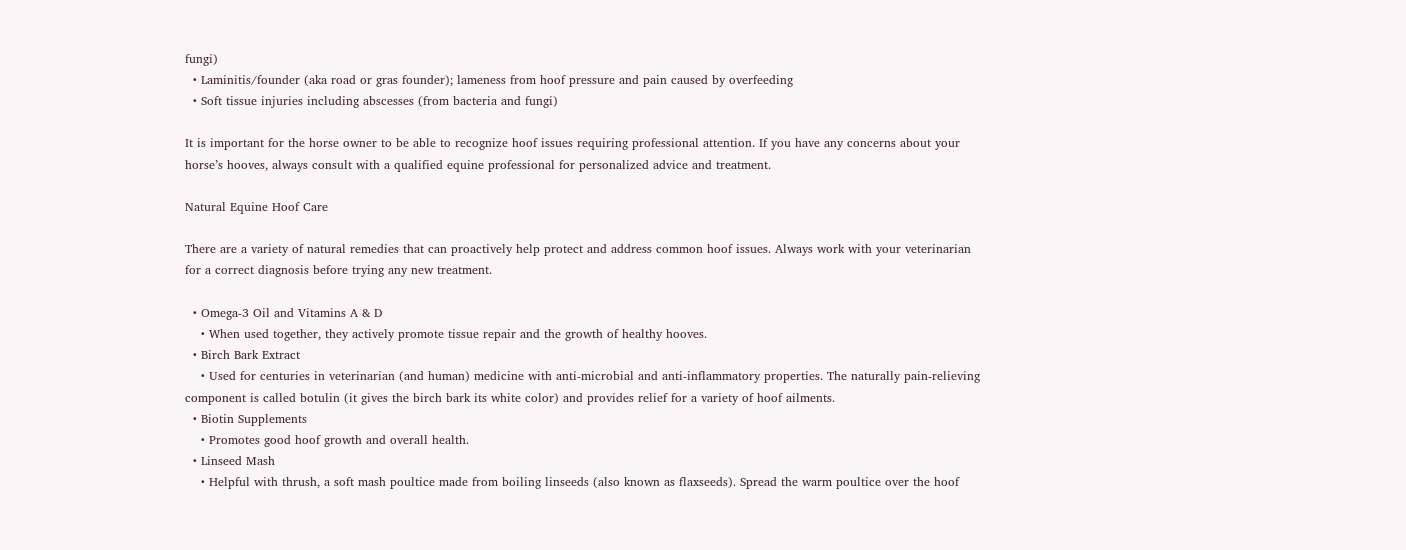fungi)
  • Laminitis/founder (aka road or gras founder); lameness from hoof pressure and pain caused by overfeeding
  • Soft tissue injuries including abscesses (from bacteria and fungi)

It is important for the horse owner to be able to recognize hoof issues requiring professional attention. If you have any concerns about your horse’s hooves, always consult with a qualified equine professional for personalized advice and treatment.

Natural Equine Hoof Care

There are a variety of natural remedies that can proactively help protect and address common hoof issues. Always work with your veterinarian for a correct diagnosis before trying any new treatment.

  • Omega-3 Oil and Vitamins A & D
    • When used together, they actively promote tissue repair and the growth of healthy hooves.
  • Birch Bark Extract
    • Used for centuries in veterinarian (and human) medicine with anti-microbial and anti-inflammatory properties. The naturally pain-relieving component is called botulin (it gives the birch bark its white color) and provides relief for a variety of hoof ailments.
  • Biotin Supplements
    • Promotes good hoof growth and overall health.
  • Linseed Mash
    • Helpful with thrush, a soft mash poultice made from boiling linseeds (also known as flaxseeds). Spread the warm poultice over the hoof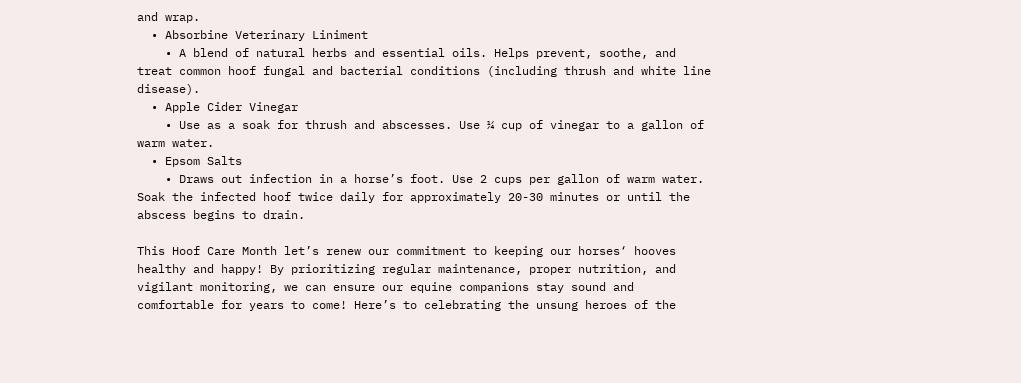and wrap.
  • Absorbine Veterinary Liniment
    • A blend of natural herbs and essential oils. Helps prevent, soothe, and treat common hoof fungal and bacterial conditions (including thrush and white line disease).
  • Apple Cider Vinegar
    • Use as a soak for thrush and abscesses. Use ¼ cup of vinegar to a gallon of warm water.
  • Epsom Salts
    • Draws out infection in a horse’s foot. Use 2 cups per gallon of warm water. Soak the infected hoof twice daily for approximately 20-30 minutes or until the abscess begins to drain.

This Hoof Care Month let’s renew our commitment to keeping our horses‘ hooves healthy and happy! By prioritizing regular maintenance, proper nutrition, and vigilant monitoring, we can ensure our equine companions stay sound and comfortable for years to come! Here’s to celebrating the unsung heroes of the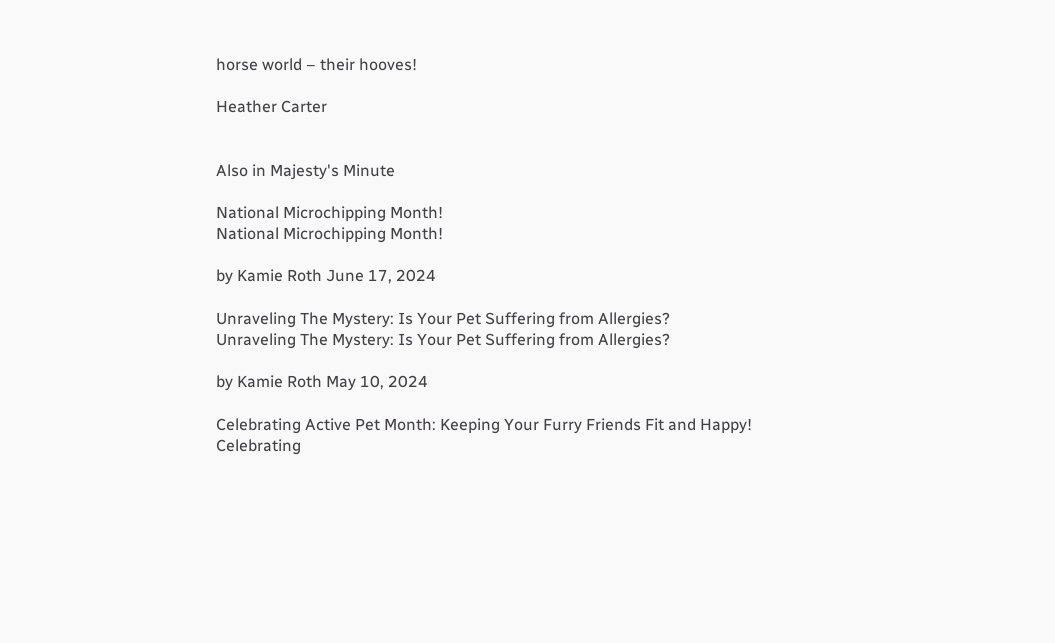horse world – their hooves!

Heather Carter


Also in Majesty's Minute

National Microchipping Month!
National Microchipping Month!

by Kamie Roth June 17, 2024

Unraveling The Mystery: Is Your Pet Suffering from Allergies?
Unraveling The Mystery: Is Your Pet Suffering from Allergies?

by Kamie Roth May 10, 2024

Celebrating Active Pet Month: Keeping Your Furry Friends Fit and Happy!
Celebrating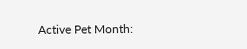Active Pet Month: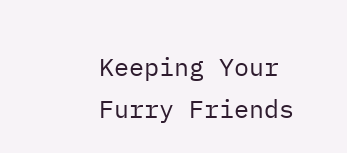Keeping Your Furry Friends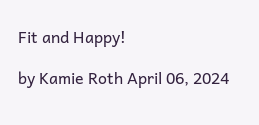Fit and Happy!

by Kamie Roth April 06, 2024